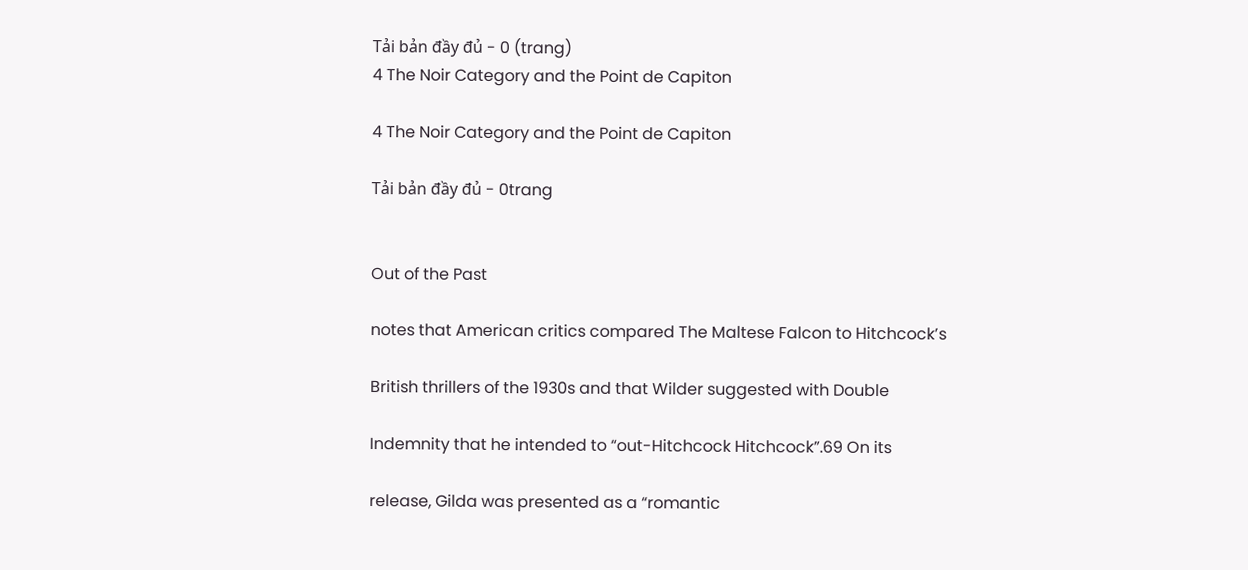Tải bản đầy đủ - 0 (trang)
4 The Noir Category and the Point de Capiton

4 The Noir Category and the Point de Capiton

Tải bản đầy đủ - 0trang


Out of the Past

notes that American critics compared The Maltese Falcon to Hitchcock’s

British thrillers of the 1930s and that Wilder suggested with Double

Indemnity that he intended to “out-Hitchcock Hitchcock”.69 On its

release, Gilda was presented as a “romantic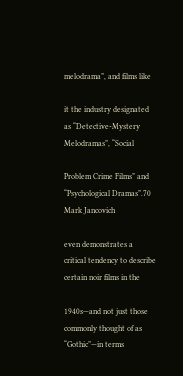melodrama”, and films like

it the industry designated as “Detective-Mystery Melodramas”, “Social

Problem Crime Films” and “Psychological Dramas”.70 Mark Jancovich

even demonstrates a critical tendency to describe certain noir films in the

1940s—and not just those commonly thought of as “Gothic”—in terms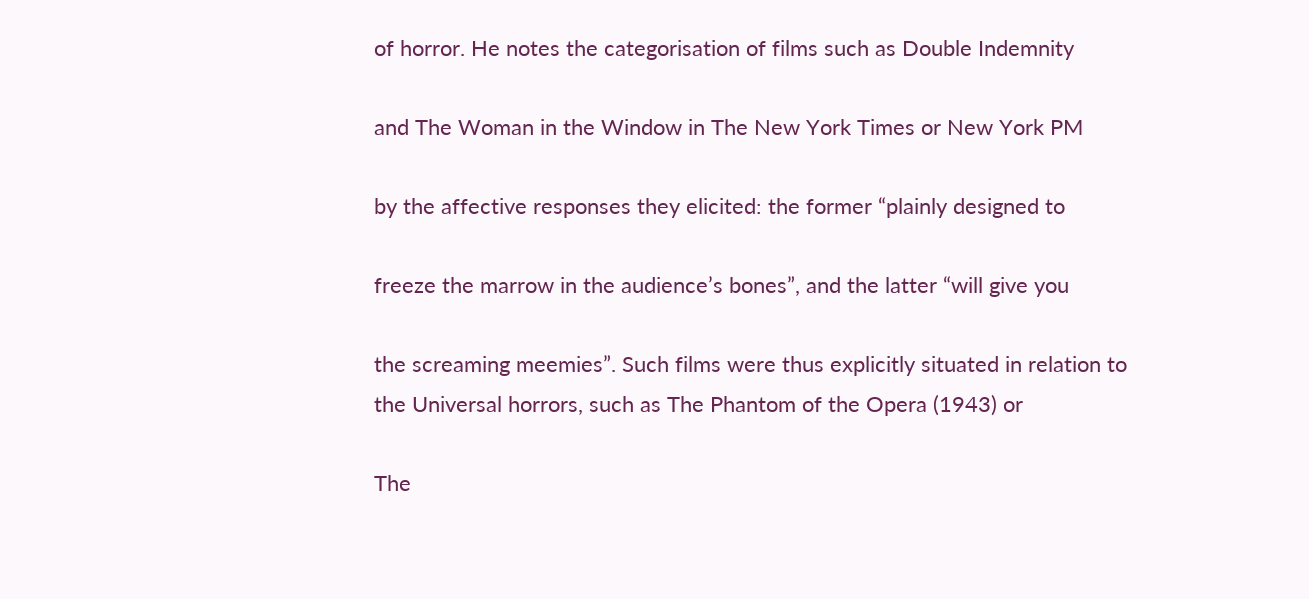of horror. He notes the categorisation of films such as Double Indemnity

and The Woman in the Window in The New York Times or New York PM

by the affective responses they elicited: the former “plainly designed to

freeze the marrow in the audience’s bones”, and the latter “will give you

the screaming meemies”. Such films were thus explicitly situated in relation to the Universal horrors, such as The Phantom of the Opera (1943) or

The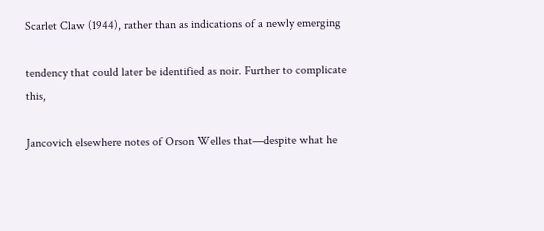Scarlet Claw (1944), rather than as indications of a newly emerging

tendency that could later be identified as noir. Further to complicate this,

Jancovich elsewhere notes of Orson Welles that—despite what he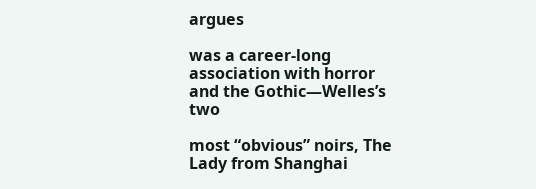argues

was a career-long association with horror and the Gothic—Welles’s two

most “obvious” noirs, The Lady from Shanghai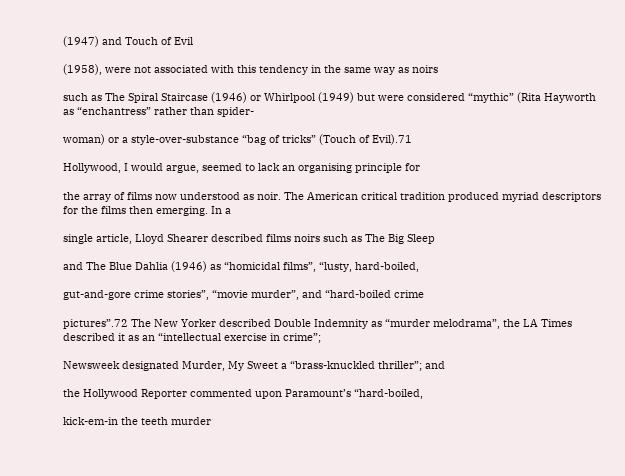(1947) and Touch of Evil

(1958), were not associated with this tendency in the same way as noirs

such as The Spiral Staircase (1946) or Whirlpool (1949) but were considered “mythic” (Rita Hayworth as “enchantress” rather than spider-

woman) or a style-over-substance “bag of tricks” (Touch of Evil).71

Hollywood, I would argue, seemed to lack an organising principle for

the array of films now understood as noir. The American critical tradition produced myriad descriptors for the films then emerging. In a

single article, Lloyd Shearer described films noirs such as The Big Sleep

and The Blue Dahlia (1946) as “homicidal films”, “lusty, hard-boiled,

gut-and-gore crime stories”, “movie murder”, and “hard-boiled crime

pictures”.72 The New Yorker described Double Indemnity as “murder melodrama”, the LA Times described it as an “intellectual exercise in crime”;

Newsweek designated Murder, My Sweet a “brass-knuckled thriller”; and

the Hollywood Reporter commented upon Paramount’s “hard-boiled,

kick-em-in the teeth murder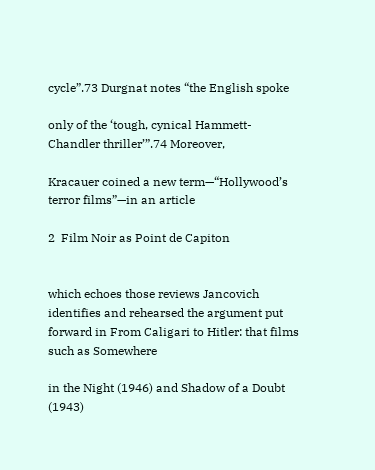cycle”.73 Durgnat notes “the English spoke

only of the ‘tough, cynical Hammett-Chandler thriller’”.74 Moreover,

Kracauer coined a new term—“Hollywood’s terror films”—in an article

2  Film Noir as Point de Capiton


which echoes those reviews Jancovich identifies and rehearsed the argument put forward in From Caligari to Hitler: that films such as Somewhere

in the Night (1946) and Shadow of a Doubt (1943)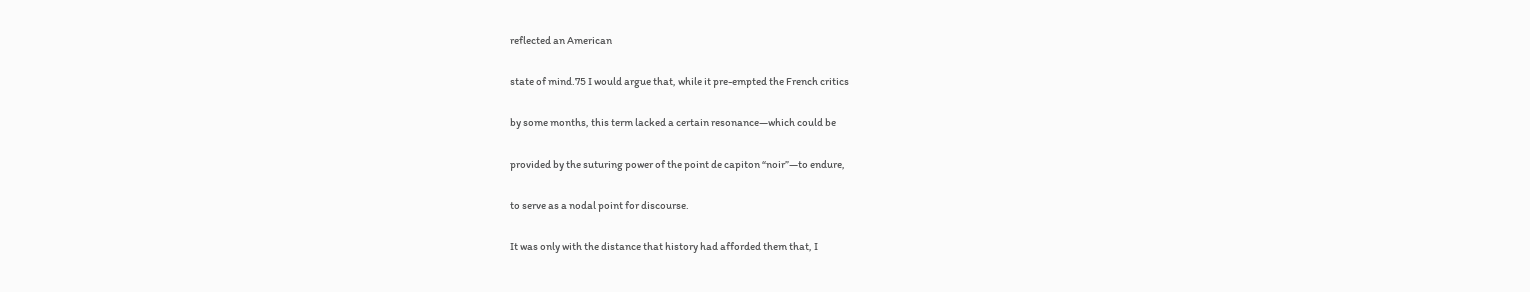reflected an American

state of mind.75 I would argue that, while it pre-empted the French critics

by some months, this term lacked a certain resonance—which could be

provided by the suturing power of the point de capiton “noir”—to endure,

to serve as a nodal point for discourse.

It was only with the distance that history had afforded them that, I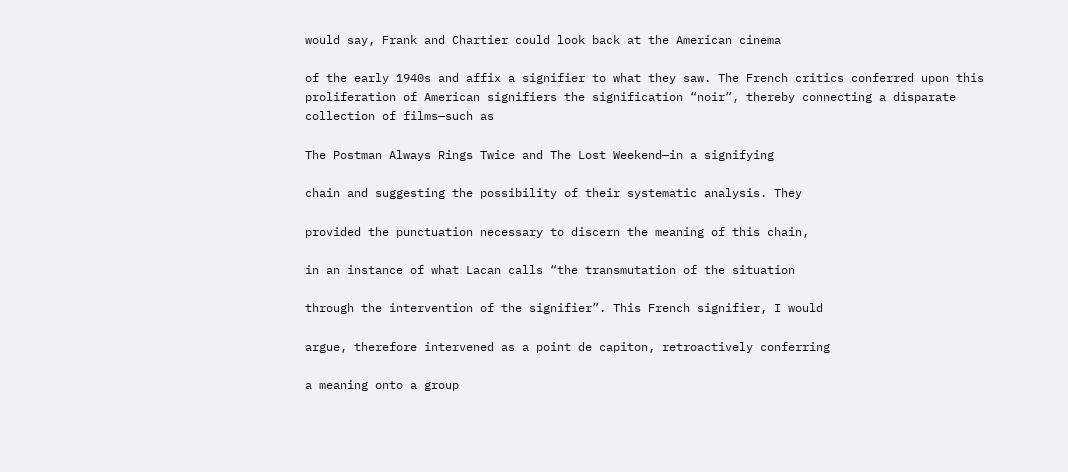would say, Frank and Chartier could look back at the American cinema

of the early 1940s and affix a signifier to what they saw. The French critics conferred upon this proliferation of American signifiers the signification “noir”, thereby connecting a disparate collection of films—such as

The Postman Always Rings Twice and The Lost Weekend—in a signifying

chain and suggesting the possibility of their systematic analysis. They

provided the punctuation necessary to discern the meaning of this chain,

in an instance of what Lacan calls “the transmutation of the situation

through the intervention of the signifier”. This French signifier, I would

argue, therefore intervened as a point de capiton, retroactively conferring

a meaning onto a group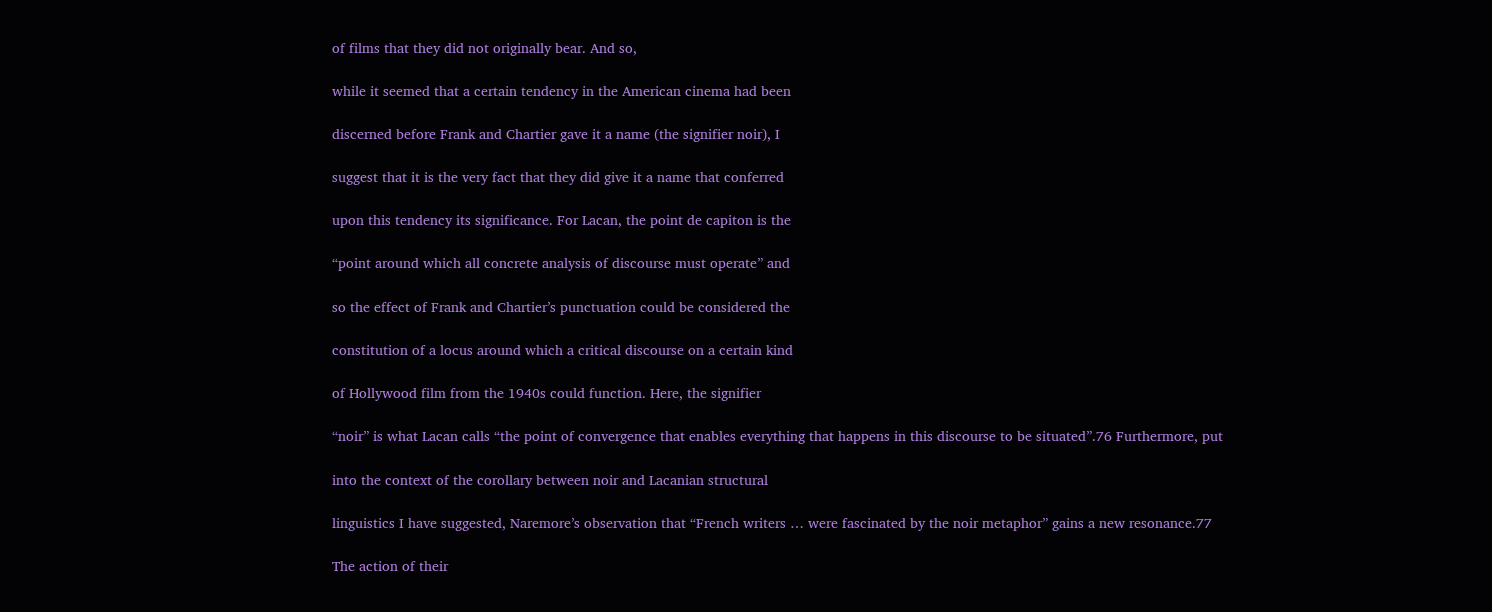of films that they did not originally bear. And so,

while it seemed that a certain tendency in the American cinema had been

discerned before Frank and Chartier gave it a name (the signifier noir), I

suggest that it is the very fact that they did give it a name that conferred

upon this tendency its significance. For Lacan, the point de capiton is the

“point around which all concrete analysis of discourse must operate” and

so the effect of Frank and Chartier’s punctuation could be considered the

constitution of a locus around which a critical discourse on a certain kind

of Hollywood film from the 1940s could function. Here, the signifier

“noir” is what Lacan calls “the point of convergence that enables everything that happens in this discourse to be situated”.76 Furthermore, put

into the context of the corollary between noir and Lacanian structural

linguistics I have suggested, Naremore’s observation that “French writers … were fascinated by the noir metaphor” gains a new resonance.77

The action of their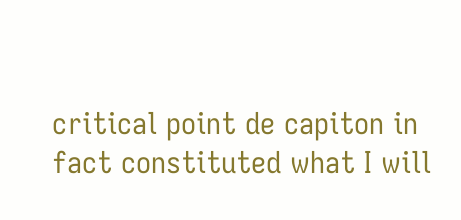critical point de capiton in fact constituted what I will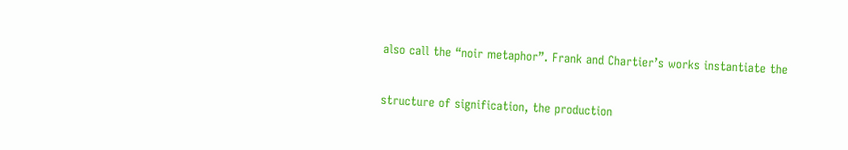also call the “noir metaphor”. Frank and Chartier’s works instantiate the

structure of signification, the production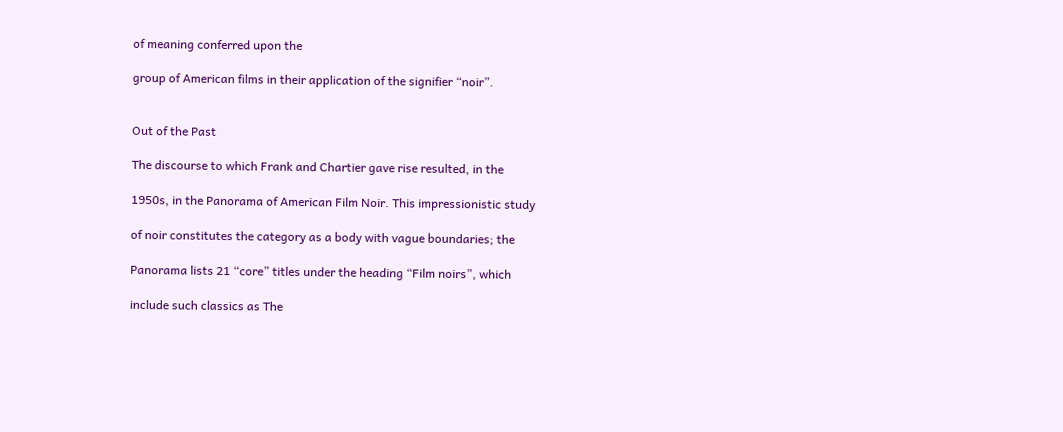of meaning conferred upon the

group of American films in their application of the signifier “noir”.


Out of the Past

The discourse to which Frank and Chartier gave rise resulted, in the

1950s, in the Panorama of American Film Noir. This impressionistic study

of noir constitutes the category as a body with vague boundaries; the

Panorama lists 21 “core” titles under the heading “Film noirs”, which

include such classics as The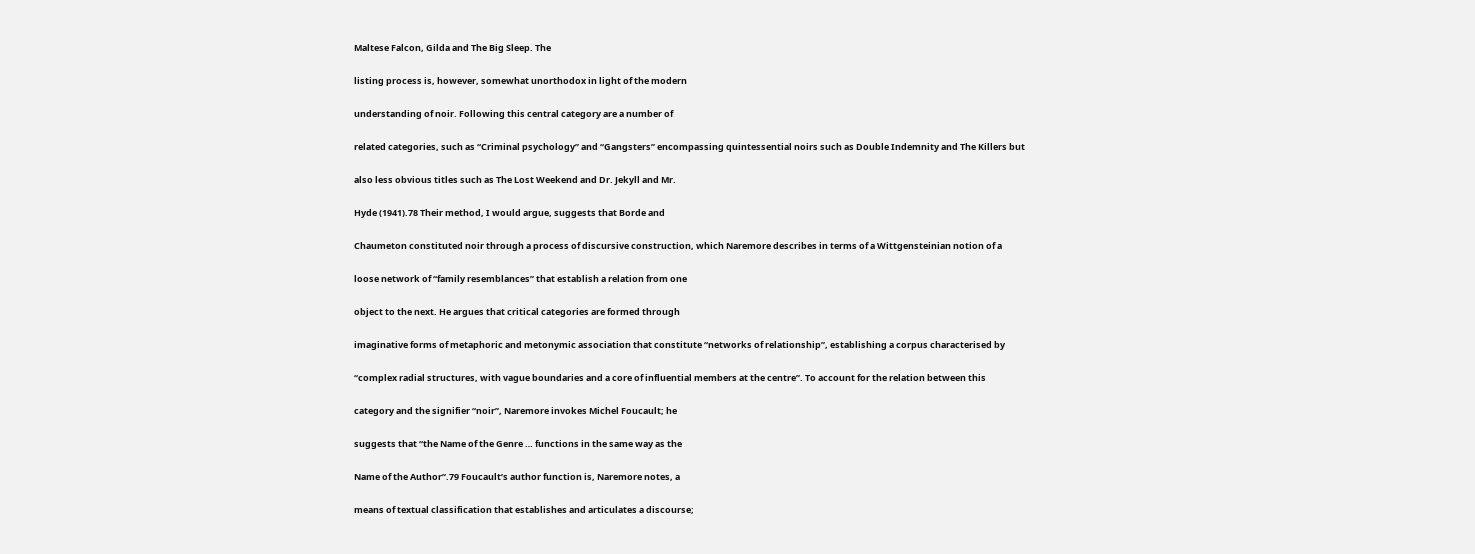Maltese Falcon, Gilda and The Big Sleep. The

listing process is, however, somewhat unorthodox in light of the modern

understanding of noir. Following this central category are a number of

related categories, such as “Criminal psychology” and “Gangsters” encompassing quintessential noirs such as Double Indemnity and The Killers but

also less obvious titles such as The Lost Weekend and Dr. Jekyll and Mr.

Hyde (1941).78 Their method, I would argue, suggests that Borde and

Chaumeton constituted noir through a process of discursive construction, which Naremore describes in terms of a Wittgensteinian notion of a

loose network of “family resemblances” that establish a relation from one

object to the next. He argues that critical categories are formed through

imaginative forms of metaphoric and metonymic association that constitute “networks of relationship”, establishing a corpus characterised by

“complex radial structures, with vague boundaries and a core of influential members at the centre”. To account for the relation between this

category and the signifier “noir”, Naremore invokes Michel Foucault; he

suggests that “the Name of the Genre … functions in the same way as the

Name of the Author”.79 Foucault’s author function is, Naremore notes, a

means of textual classification that establishes and articulates a discourse;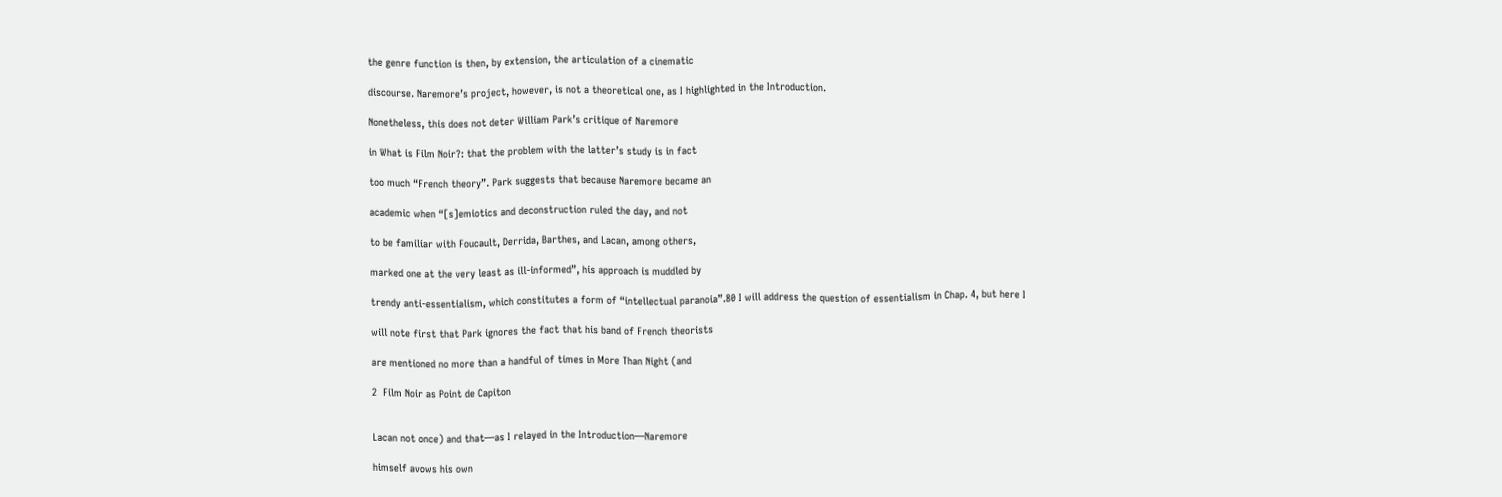the genre function is then, by extension, the articulation of a cinematic

discourse. Naremore’s project, however, is not a theoretical one, as I highlighted in the Introduction.

Nonetheless, this does not deter William Park’s critique of Naremore

in What is Film Noir?: that the problem with the latter’s study is in fact

too much “French theory”. Park suggests that because Naremore became an

academic when “[s]emiotics and deconstruction ruled the day, and not

to be familiar with Foucault, Derrida, Barthes, and Lacan, among others,

marked one at the very least as ill-informed”, his approach is muddled by

trendy anti-essentialism, which constitutes a form of “intellectual paranoia”.80 I will address the question of essentialism in Chap. 4, but here I

will note first that Park ignores the fact that his band of French theorists

are mentioned no more than a handful of times in More Than Night (and

2  Film Noir as Point de Capiton


Lacan not once) and that—as I relayed in the Introduction—Naremore

himself avows his own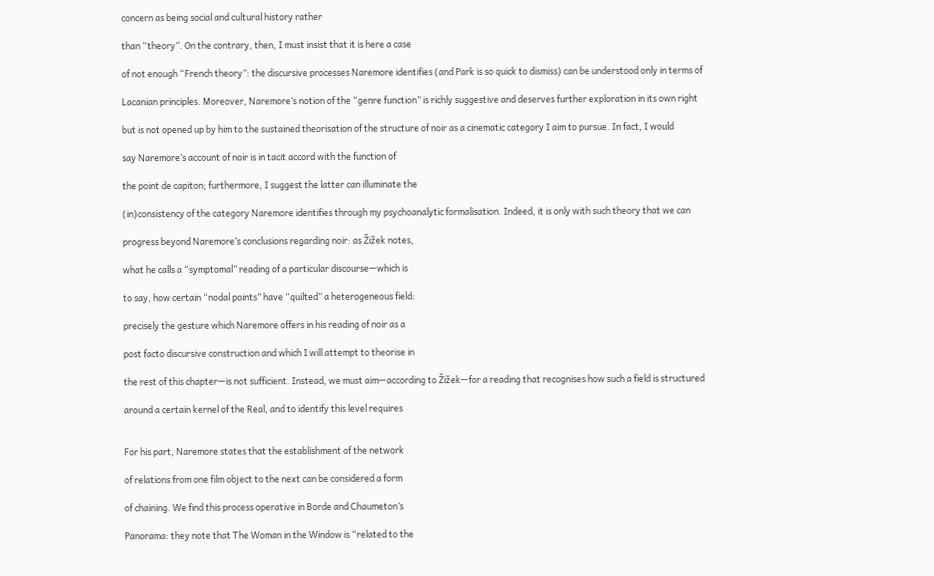concern as being social and cultural history rather

than “theory”. On the contrary, then, I must insist that it is here a case

of not enough “French theory”: the discursive processes Naremore identifies (and Park is so quick to dismiss) can be understood only in terms of

Lacanian principles. Moreover, Naremore’s notion of the “genre function” is richly suggestive and deserves further exploration in its own right

but is not opened up by him to the sustained theorisation of the structure of noir as a cinematic category I aim to pursue. In fact, I would

say Naremore’s account of noir is in tacit accord with the function of

the point de capiton; furthermore, I suggest the latter can illuminate the

(in)consistency of the category Naremore identifies through my psychoanalytic formalisation. Indeed, it is only with such theory that we can

progress beyond Naremore’s conclusions regarding noir: as Žižek notes,

what he calls a “symptomal” reading of a particular discourse—which is

to say, how certain “nodal points” have “quilted” a heterogeneous field:

precisely the gesture which Naremore offers in his reading of noir as a

post facto discursive construction and which I will attempt to theorise in

the rest of this chapter—is not sufficient. Instead, we must aim—according to Žižek—for a reading that recognises how such a field is structured

around a certain kernel of the Real, and to identify this level requires


For his part, Naremore states that the establishment of the network

of relations from one film object to the next can be considered a form

of chaining. We find this process operative in Borde and Chaumeton’s

Panorama: they note that The Woman in the Window is “related to the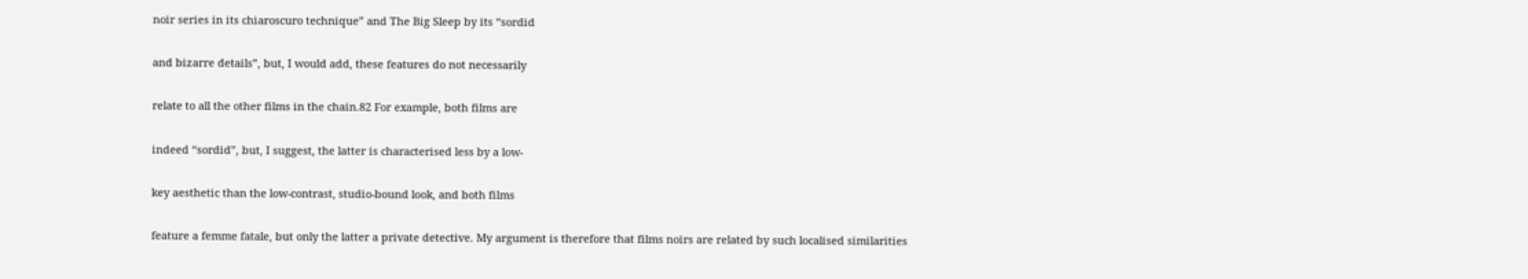noir series in its chiaroscuro technique” and The Big Sleep by its “sordid

and bizarre details”, but, I would add, these features do not necessarily

relate to all the other films in the chain.82 For example, both films are

indeed “sordid”, but, I suggest, the latter is characterised less by a low-

key aesthetic than the low-contrast, studio-bound look, and both films

feature a femme fatale, but only the latter a private detective. My argument is therefore that films noirs are related by such localised similarities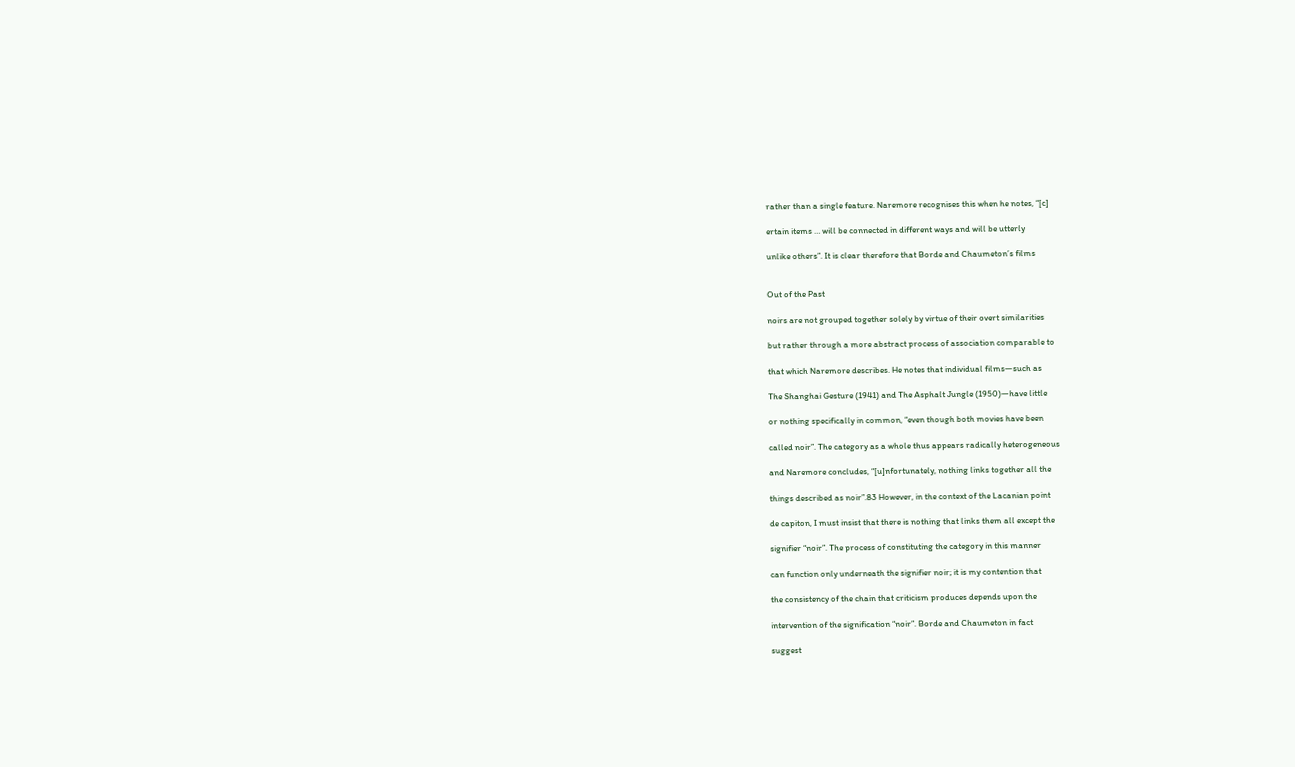rather than a single feature. Naremore recognises this when he notes, “[c]

ertain items … will be connected in different ways and will be utterly

unlike others”. It is clear therefore that Borde and Chaumeton’s films


Out of the Past

noirs are not grouped together solely by virtue of their overt similarities

but rather through a more abstract process of association comparable to

that which Naremore describes. He notes that individual films—such as

The Shanghai Gesture (1941) and The Asphalt Jungle (1950)—have little

or nothing specifically in common, “even though both movies have been

called noir”. The category as a whole thus appears radically heterogeneous

and Naremore concludes, “[u]nfortunately, nothing links together all the

things described as noir”.83 However, in the context of the Lacanian point

de capiton, I must insist that there is nothing that links them all except the

signifier “noir”. The process of constituting the category in this manner

can function only underneath the signifier noir; it is my contention that

the consistency of the chain that criticism produces depends upon the

intervention of the signification “noir”. Borde and Chaumeton in fact

suggest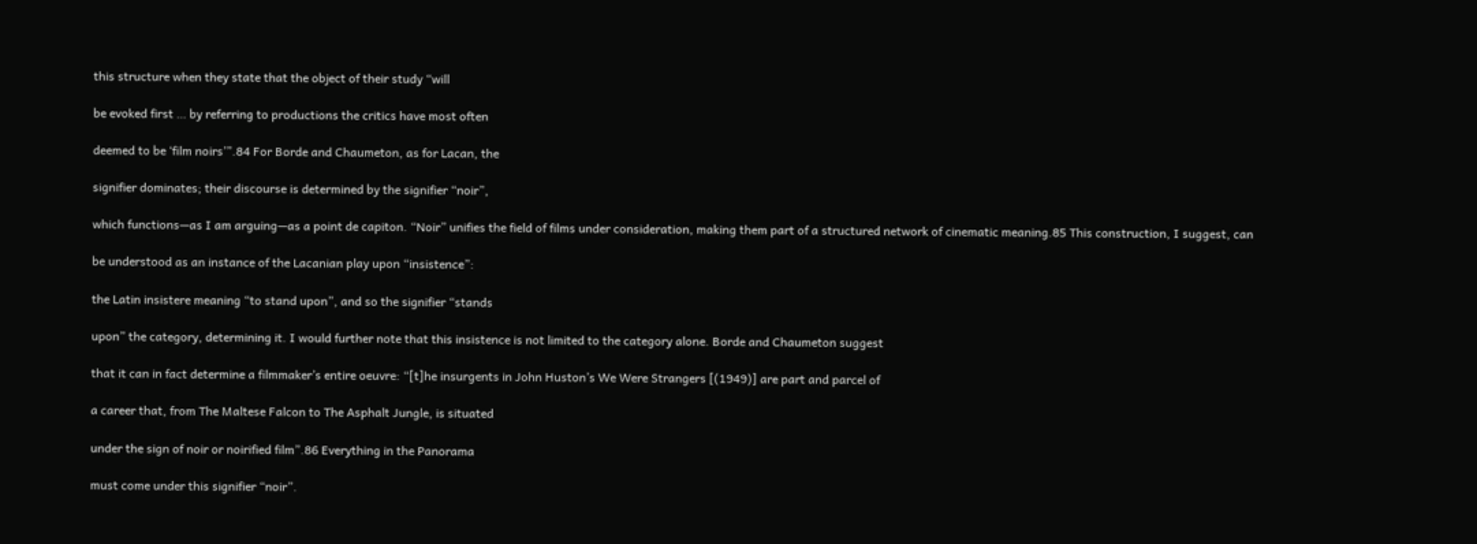this structure when they state that the object of their study “will

be evoked first … by referring to productions the critics have most often

deemed to be ‘film noirs’”.84 For Borde and Chaumeton, as for Lacan, the

signifier dominates; their discourse is determined by the signifier “noir”,

which functions—as I am arguing—as a point de capiton. “Noir” unifies the field of films under consideration, making them part of a structured network of cinematic meaning.85 This construction, I suggest, can

be understood as an instance of the Lacanian play upon “insistence”:

the Latin insistere meaning “to stand upon”, and so the signifier “stands

upon” the category, determining it. I would further note that this insistence is not limited to the category alone. Borde and Chaumeton suggest

that it can in fact determine a filmmaker’s entire oeuvre: “[t]he insurgents in John Huston’s We Were Strangers [(1949)] are part and parcel of

a career that, from The Maltese Falcon to The Asphalt Jungle, is situated

under the sign of noir or noirified film”.86 Everything in the Panorama

must come under this signifier “noir”.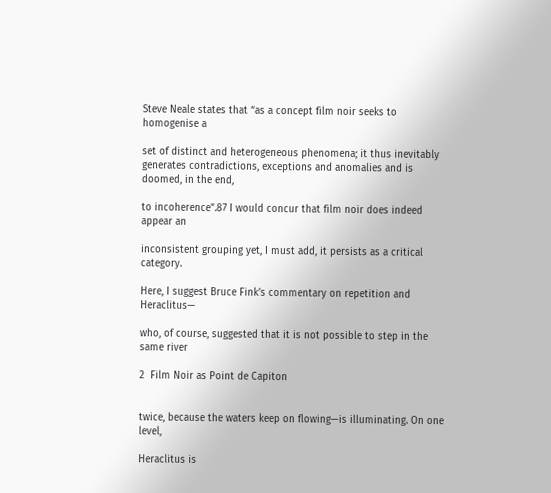Steve Neale states that “as a concept film noir seeks to homogenise a

set of distinct and heterogeneous phenomena; it thus inevitably generates contradictions, exceptions and anomalies and is doomed, in the end,

to incoherence”.87 I would concur that film noir does indeed appear an

inconsistent grouping yet, I must add, it persists as a critical category.

Here, I suggest Bruce Fink’s commentary on repetition and Heraclitus—

who, of course, suggested that it is not possible to step in the same river

2  Film Noir as Point de Capiton


twice, because the waters keep on flowing—is illuminating. On one level,

Heraclitus is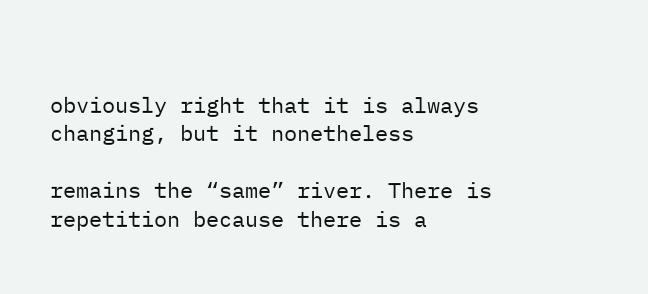obviously right that it is always changing, but it nonetheless

remains the “same” river. There is repetition because there is a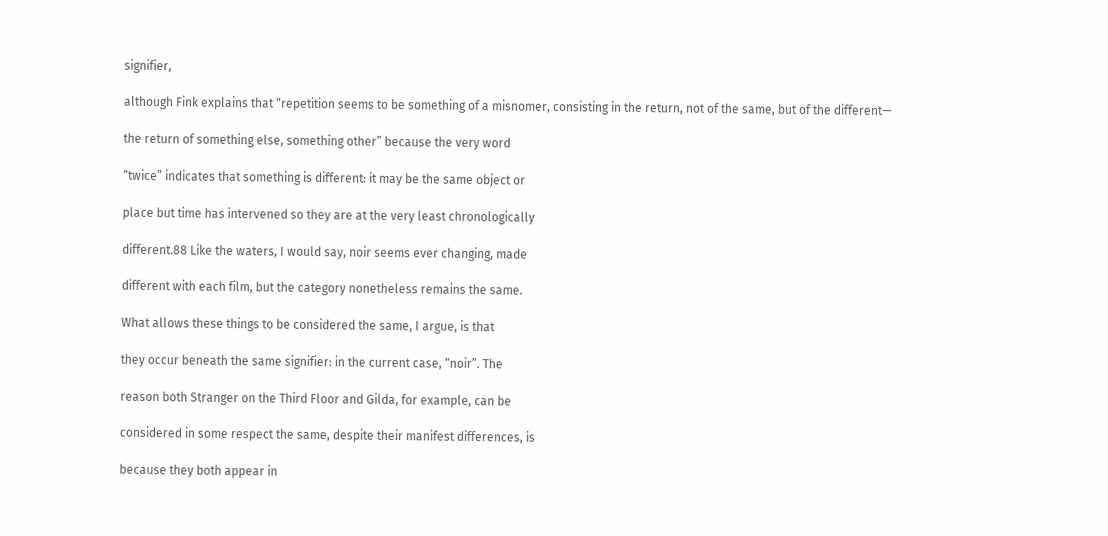signifier,

although Fink explains that “repetition seems to be something of a misnomer, consisting in the return, not of the same, but of the different—

the return of something else, something other” because the very word

“twice” indicates that something is different: it may be the same object or

place but time has intervened so they are at the very least chronologically

different.88 Like the waters, I would say, noir seems ever changing, made

different with each film, but the category nonetheless remains the same.

What allows these things to be considered the same, I argue, is that

they occur beneath the same signifier: in the current case, “noir”. The

reason both Stranger on the Third Floor and Gilda, for example, can be

considered in some respect the same, despite their manifest differences, is

because they both appear in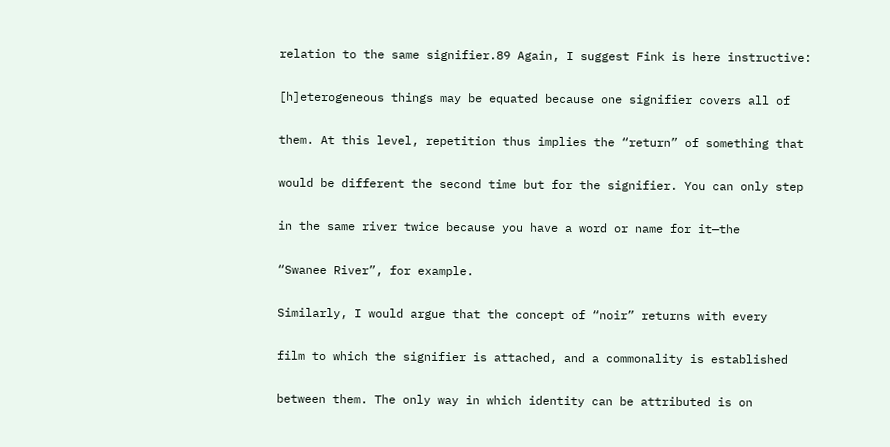relation to the same signifier.89 Again, I suggest Fink is here instructive:

[h]eterogeneous things may be equated because one signifier covers all of

them. At this level, repetition thus implies the “return” of something that

would be different the second time but for the signifier. You can only step

in the same river twice because you have a word or name for it—the

“Swanee River”, for example.

Similarly, I would argue that the concept of “noir” returns with every

film to which the signifier is attached, and a commonality is established

between them. The only way in which identity can be attributed is on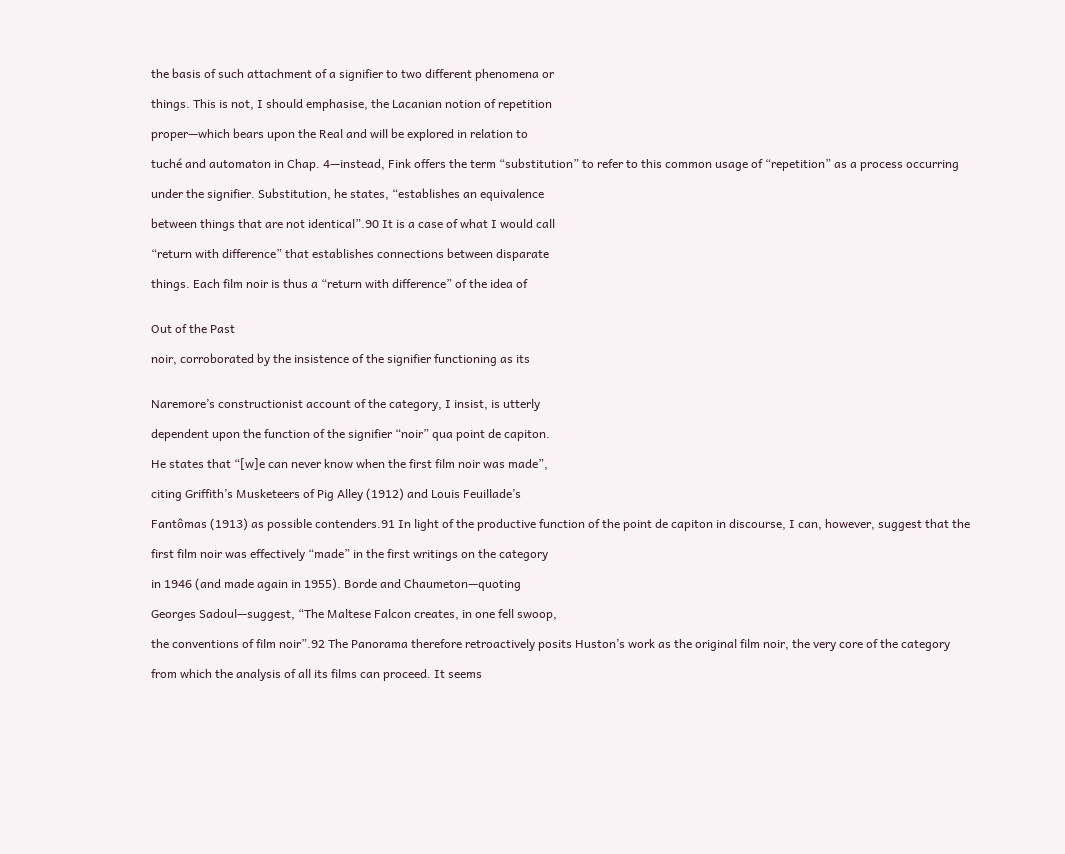the basis of such attachment of a signifier to two different phenomena or

things. This is not, I should emphasise, the Lacanian notion of repetition

proper—which bears upon the Real and will be explored in relation to

tuché and automaton in Chap. 4—instead, Fink offers the term “substitution” to refer to this common usage of “repetition” as a process occurring

under the signifier. Substitution, he states, “establishes an equivalence

between things that are not identical”.90 It is a case of what I would call

“return with difference” that establishes connections between disparate

things. Each film noir is thus a “return with difference” of the idea of


Out of the Past

noir, corroborated by the insistence of the signifier functioning as its


Naremore’s constructionist account of the category, I insist, is utterly

dependent upon the function of the signifier “noir” qua point de capiton.

He states that “[w]e can never know when the first film noir was made”,

citing Griffith’s Musketeers of Pig Alley (1912) and Louis Feuillade’s

Fantômas (1913) as possible contenders.91 In light of the productive function of the point de capiton in discourse, I can, however, suggest that the

first film noir was effectively “made” in the first writings on the category

in 1946 (and made again in 1955). Borde and Chaumeton—quoting

Georges Sadoul—suggest, “The Maltese Falcon creates, in one fell swoop,

the conventions of film noir”.92 The Panorama therefore retroactively posits Huston’s work as the original film noir, the very core of the category

from which the analysis of all its films can proceed. It seems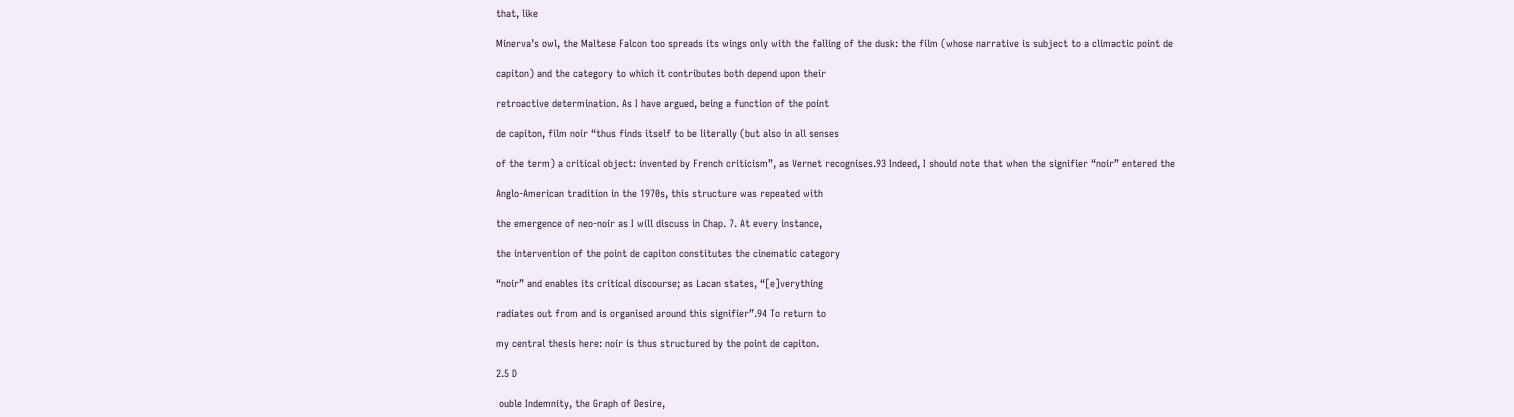that, like

Minerva’s owl, the Maltese Falcon too spreads its wings only with the falling of the dusk: the film (whose narrative is subject to a climactic point de

capiton) and the category to which it contributes both depend upon their

retroactive determination. As I have argued, being a function of the point

de capiton, film noir “thus finds itself to be literally (but also in all senses

of the term) a critical object: invented by French criticism”, as Vernet recognises.93 Indeed, I should note that when the signifier “noir” entered the

Anglo-American tradition in the 1970s, this structure was repeated with

the emergence of neo-noir as I will discuss in Chap. 7. At every instance,

the intervention of the point de capiton constitutes the cinematic category

“noir” and enables its critical discourse; as Lacan states, “[e]verything

radiates out from and is organised around this signifier”.94 To return to

my central thesis here: noir is thus structured by the point de capiton.

2.5 D

 ouble Indemnity, the Graph of Desire,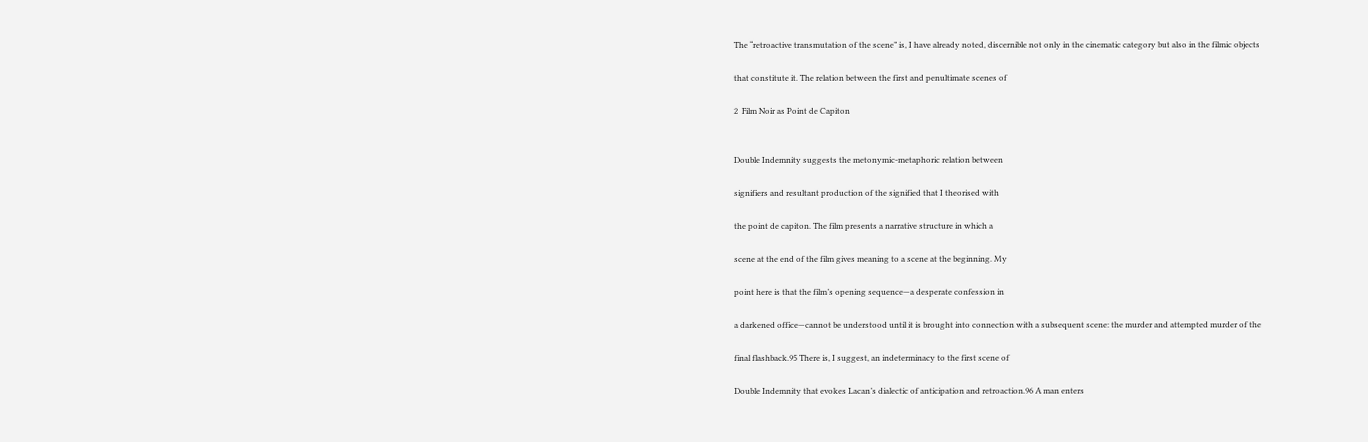The “retroactive transmutation of the scene” is, I have already noted, discernible not only in the cinematic category but also in the filmic objects

that constitute it. The relation between the first and penultimate scenes of

2  Film Noir as Point de Capiton


Double Indemnity suggests the metonymic-metaphoric relation between

signifiers and resultant production of the signified that I theorised with

the point de capiton. The film presents a narrative structure in which a

scene at the end of the film gives meaning to a scene at the beginning. My

point here is that the film’s opening sequence—a desperate confession in

a darkened office—cannot be understood until it is brought into connection with a subsequent scene: the murder and attempted murder of the

final flashback.95 There is, I suggest, an indeterminacy to the first scene of

Double Indemnity that evokes Lacan’s dialectic of anticipation and retroaction.96 A man enters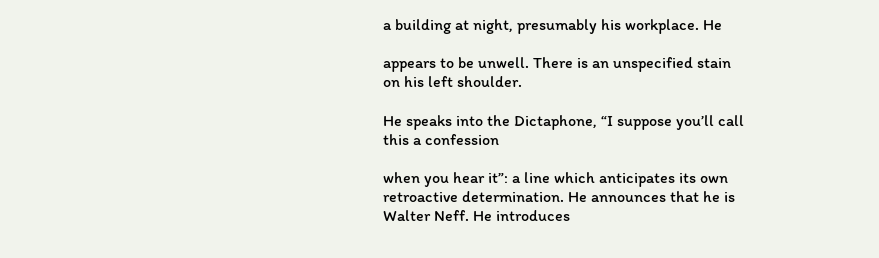a building at night, presumably his workplace. He

appears to be unwell. There is an unspecified stain on his left shoulder.

He speaks into the Dictaphone, “I suppose you’ll call this a confession

when you hear it”: a line which anticipates its own retroactive determination. He announces that he is Walter Neff. He introduces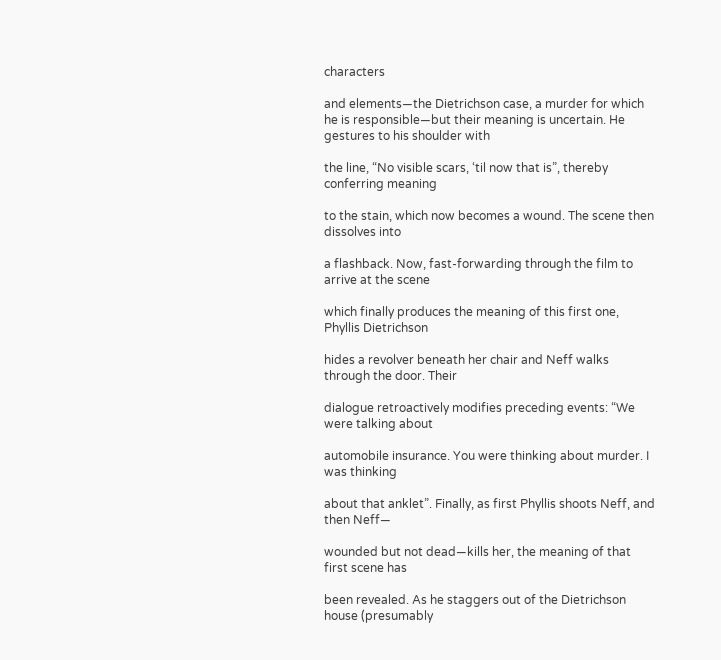characters

and elements—the Dietrichson case, a murder for which he is responsible—but their meaning is uncertain. He gestures to his shoulder with

the line, “No visible scars, ‘til now that is”, thereby conferring meaning

to the stain, which now becomes a wound. The scene then dissolves into

a flashback. Now, fast-forwarding through the film to arrive at the scene

which finally produces the meaning of this first one, Phyllis Dietrichson

hides a revolver beneath her chair and Neff walks through the door. Their

dialogue retroactively modifies preceding events: “We were talking about

automobile insurance. You were thinking about murder. I was thinking

about that anklet”. Finally, as first Phyllis shoots Neff, and then Neff—

wounded but not dead—kills her, the meaning of that first scene has

been revealed. As he staggers out of the Dietrichson house (presumably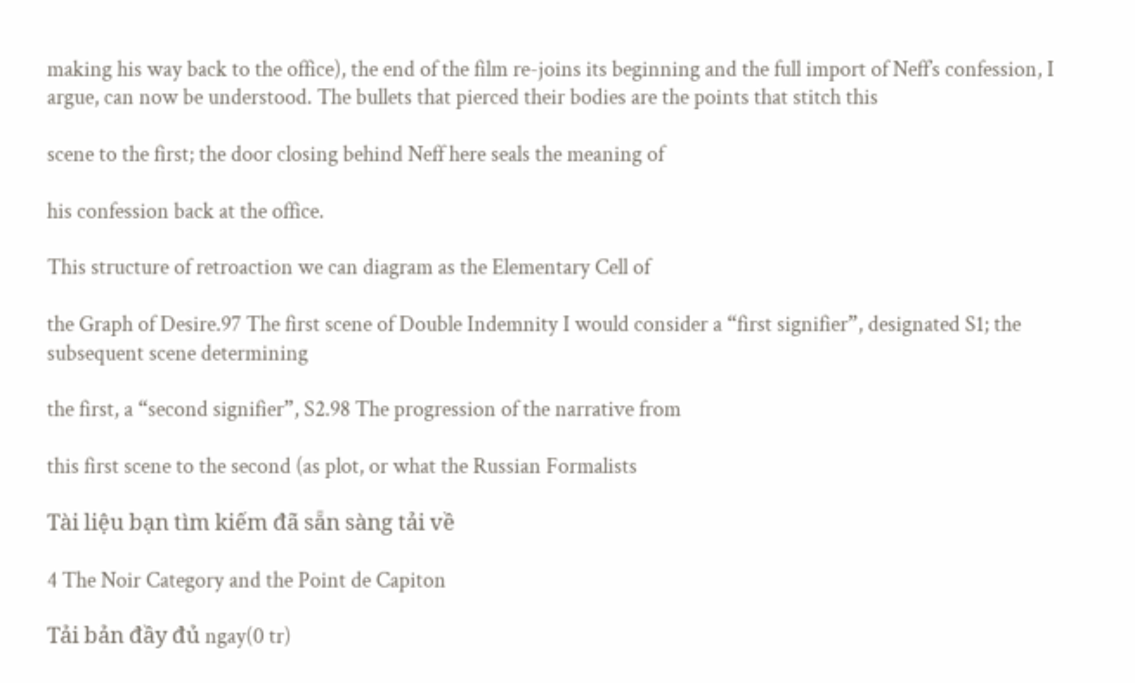making his way back to the office), the end of the film re-joins its beginning and the full import of Neff’s confession, I argue, can now be understood. The bullets that pierced their bodies are the points that stitch this

scene to the first; the door closing behind Neff here seals the meaning of

his confession back at the office.

This structure of retroaction we can diagram as the Elementary Cell of

the Graph of Desire.97 The first scene of Double Indemnity I would consider a “first signifier”, designated S1; the subsequent scene determining

the first, a “second signifier”, S2.98 The progression of the narrative from

this first scene to the second (as plot, or what the Russian Formalists

Tài liệu bạn tìm kiếm đã sẵn sàng tải về

4 The Noir Category and the Point de Capiton

Tải bản đầy đủ ngay(0 tr)